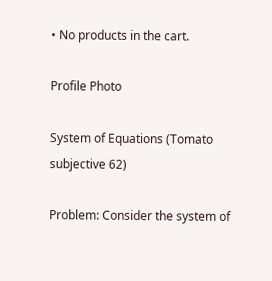• No products in the cart.

Profile Photo

System of Equations (Tomato subjective 62)

Problem: Consider the system of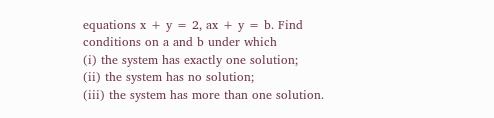equations x + y = 2, ax + y = b. Find conditions on a and b under which
(i) the system has exactly one solution;
(ii) the system has no solution;
(iii) the system has more than one solution.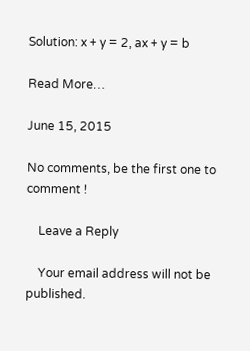Solution: x + y = 2, ax + y = b

Read More…

June 15, 2015

No comments, be the first one to comment !

    Leave a Reply

    Your email address will not be published.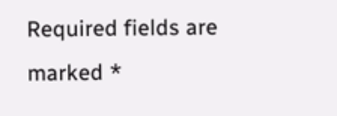Required fields are marked *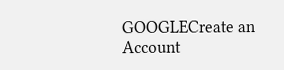GOOGLECreate an Account